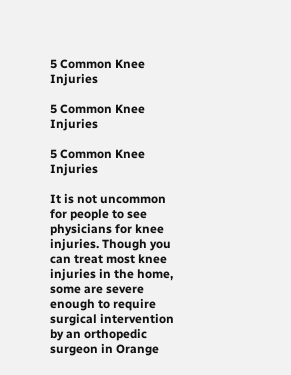5 Common Knee Injuries

5 Common Knee Injuries

5 Common Knee Injuries

It is not uncommon for people to see physicians for knee injuries. Though you can treat most knee injuries in the home, some are severe enough to require surgical intervention by an orthopedic surgeon in Orange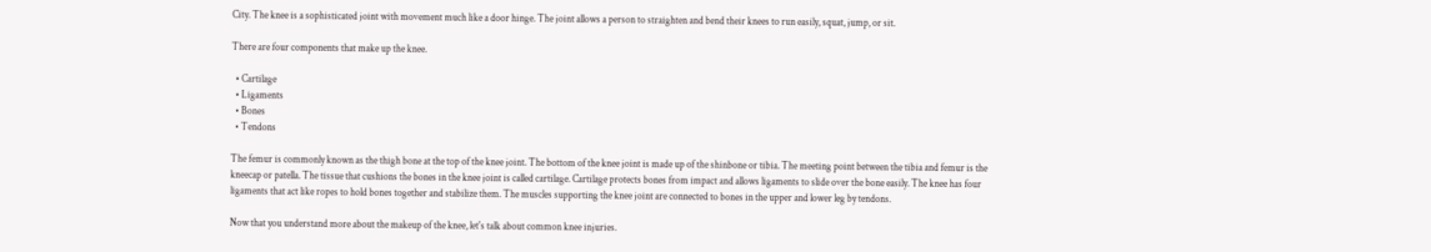City. The knee is a sophisticated joint with movement much like a door hinge. The joint allows a person to straighten and bend their knees to run easily, squat, jump, or sit.

There are four components that make up the knee.

  • Cartilage
  • Ligaments
  • Bones
  • Tendons

The femur is commonly known as the thigh bone at the top of the knee joint. The bottom of the knee joint is made up of the shinbone or tibia. The meeting point between the tibia and femur is the kneecap or patella. The tissue that cushions the bones in the knee joint is called cartilage. Cartilage protects bones from impact and allows ligaments to slide over the bone easily. The knee has four ligaments that act like ropes to hold bones together and stabilize them. The muscles supporting the knee joint are connected to bones in the upper and lower leg by tendons.

Now that you understand more about the makeup of the knee, let's talk about common knee injuries.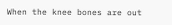When the knee bones are out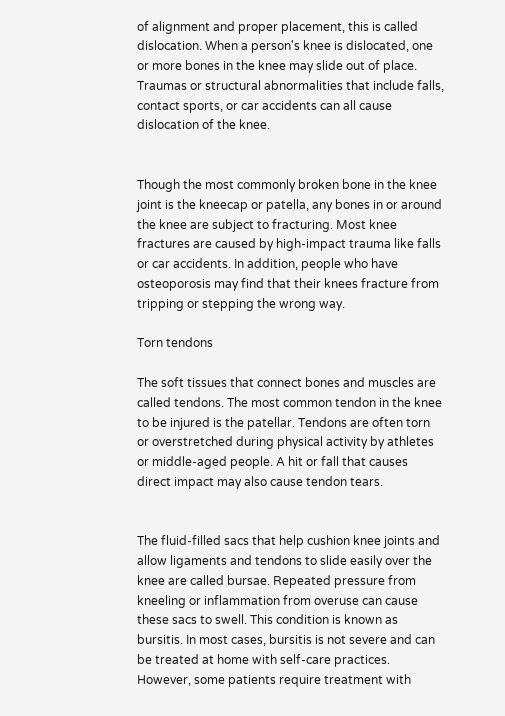of alignment and proper placement, this is called dislocation. When a person's knee is dislocated, one or more bones in the knee may slide out of place. Traumas or structural abnormalities that include falls, contact sports, or car accidents can all cause dislocation of the knee.


Though the most commonly broken bone in the knee joint is the kneecap or patella, any bones in or around the knee are subject to fracturing. Most knee fractures are caused by high-impact trauma like falls or car accidents. In addition, people who have osteoporosis may find that their knees fracture from tripping or stepping the wrong way.

Torn tendons

The soft tissues that connect bones and muscles are called tendons. The most common tendon in the knee to be injured is the patellar. Tendons are often torn or overstretched during physical activity by athletes or middle-aged people. A hit or fall that causes direct impact may also cause tendon tears.


The fluid-filled sacs that help cushion knee joints and allow ligaments and tendons to slide easily over the knee are called bursae. Repeated pressure from kneeling or inflammation from overuse can cause these sacs to swell. This condition is known as bursitis. In most cases, bursitis is not severe and can be treated at home with self-care practices. However, some patients require treatment with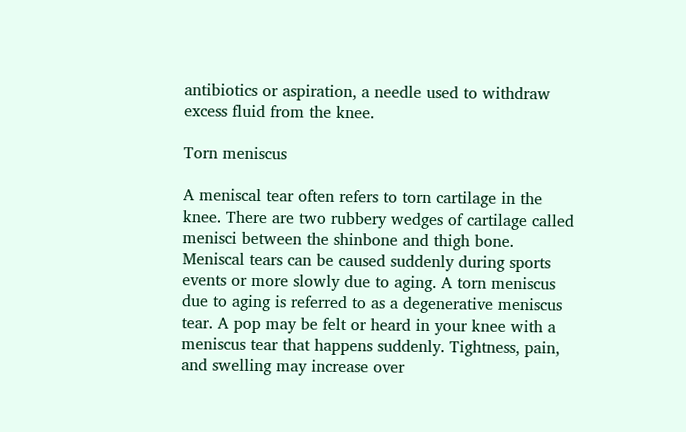antibiotics or aspiration, a needle used to withdraw excess fluid from the knee.

Torn meniscus

A meniscal tear often refers to torn cartilage in the knee. There are two rubbery wedges of cartilage called menisci between the shinbone and thigh bone. Meniscal tears can be caused suddenly during sports events or more slowly due to aging. A torn meniscus due to aging is referred to as a degenerative meniscus tear. A pop may be felt or heard in your knee with a meniscus tear that happens suddenly. Tightness, pain, and swelling may increase over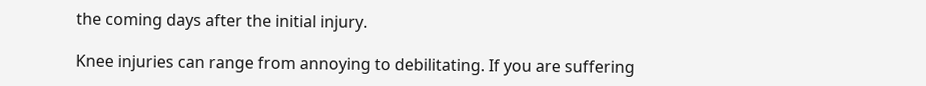the coming days after the initial injury.

Knee injuries can range from annoying to debilitating. If you are suffering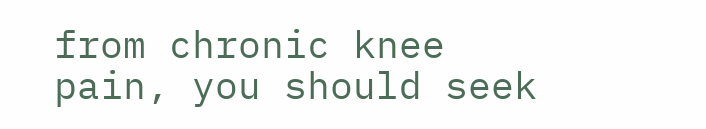from chronic knee pain, you should seek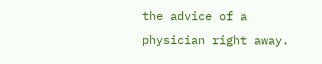the advice of a physician right away.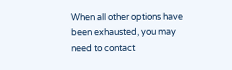When all other options have been exhausted, you may need to contact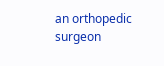an orthopedic surgeon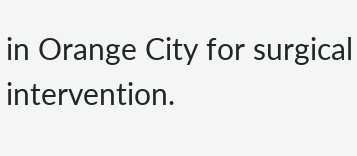in Orange City for surgical intervention.